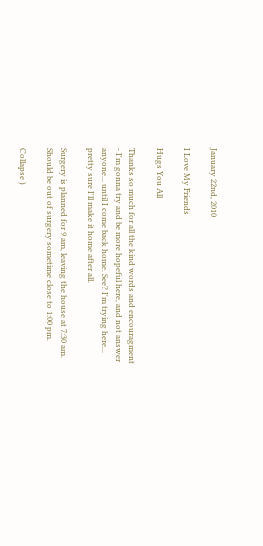January 22nd, 2010

I Love My Friends

Hugs You All

Thanks so much for all the kind words and encouragment - I'm gonna try and be more hopeful here, and not answer anyone... until I come back home. See? I'm trying here... pretty sure I'll make it home after all.

Surgery is planned for 9 am, leaving the house at 7:30 am. Should be out of surgery sometime close to 1:00 pm.

Collapse )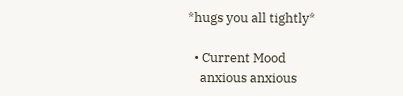*hugs you all tightly*

  • Current Mood
    anxious anxious